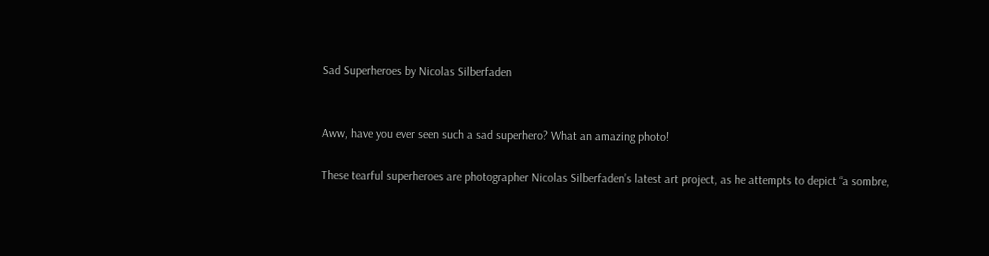Sad Superheroes by Nicolas Silberfaden


Aww, have you ever seen such a sad superhero? What an amazing photo!

These tearful superheroes are photographer Nicolas Silberfaden’s latest art project, as he attempts to depict “a sombre,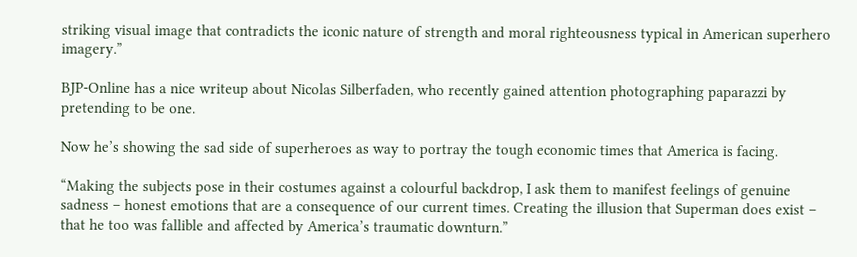striking visual image that contradicts the iconic nature of strength and moral righteousness typical in American superhero imagery.”

BJP-Online has a nice writeup about Nicolas Silberfaden, who recently gained attention photographing paparazzi by pretending to be one.

Now he’s showing the sad side of superheroes as way to portray the tough economic times that America is facing.

“Making the subjects pose in their costumes against a colourful backdrop, I ask them to manifest feelings of genuine sadness – honest emotions that are a consequence of our current times. Creating the illusion that Superman does exist – that he too was fallible and affected by America’s traumatic downturn.”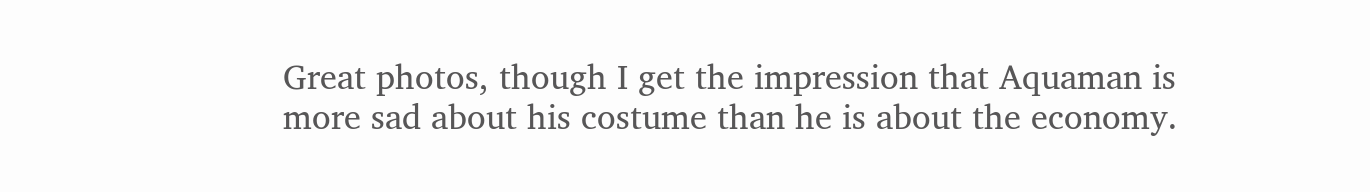Great photos, though I get the impression that Aquaman is more sad about his costume than he is about the economy.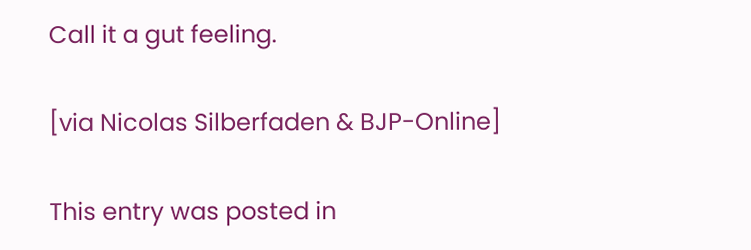Call it a gut feeling.

[via Nicolas Silberfaden & BJP-Online]

This entry was posted in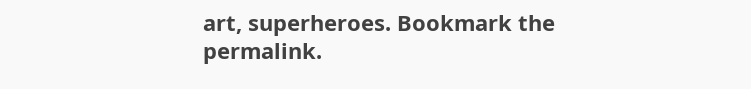art, superheroes. Bookmark the permalink.